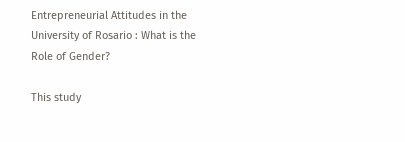Entrepreneurial Attitudes in the University of Rosario : What is the Role of Gender?

This study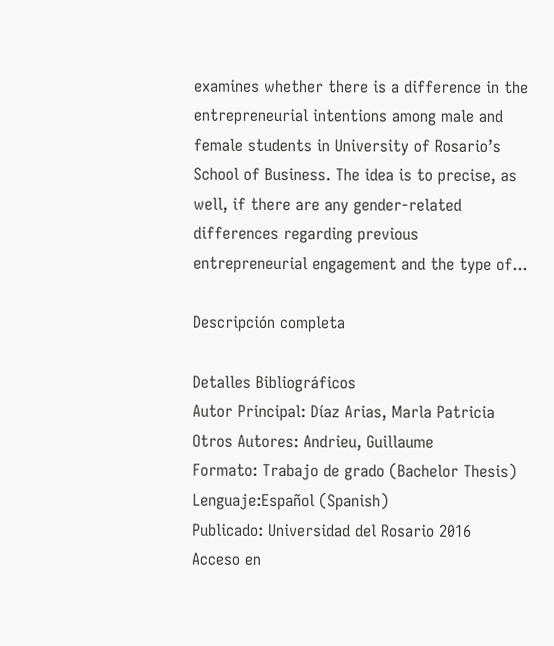examines whether there is a difference in the entrepreneurial intentions among male and female students in University of Rosario’s School of Business. The idea is to precise, as well, if there are any gender-related differences regarding previous entrepreneurial engagement and the type of...

Descripción completa

Detalles Bibliográficos
Autor Principal: Díaz Arias, Marla Patricia
Otros Autores: Andrieu, Guillaume
Formato: Trabajo de grado (Bachelor Thesis)
Lenguaje:Español (Spanish)
Publicado: Universidad del Rosario 2016
Acceso en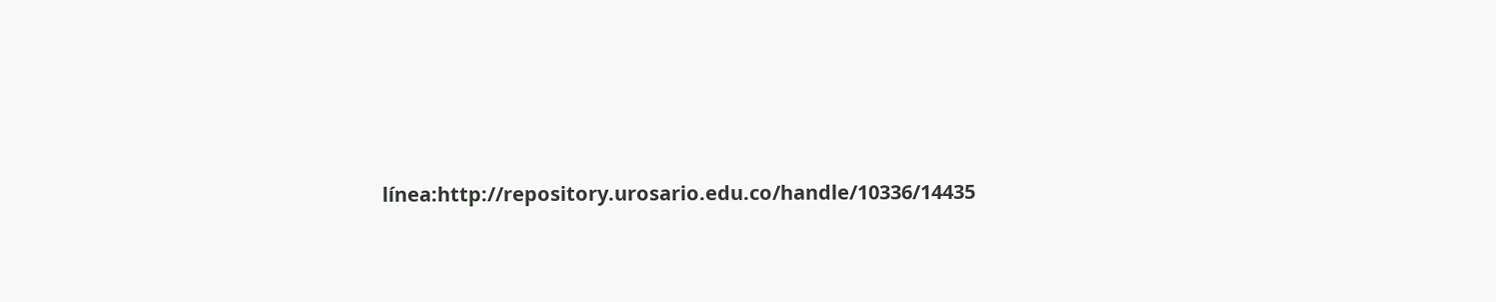línea:http://repository.urosario.edu.co/handle/10336/14435